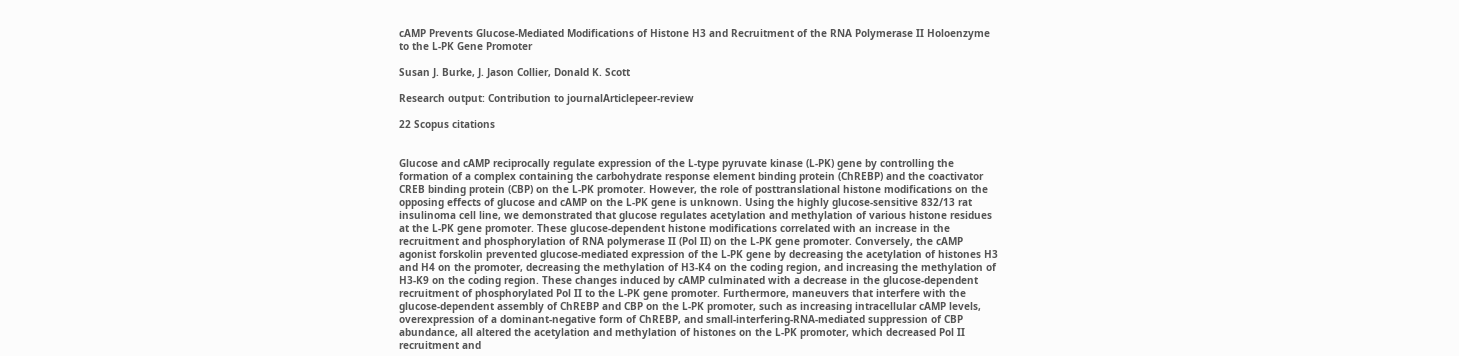cAMP Prevents Glucose-Mediated Modifications of Histone H3 and Recruitment of the RNA Polymerase II Holoenzyme to the L-PK Gene Promoter

Susan J. Burke, J. Jason Collier, Donald K. Scott

Research output: Contribution to journalArticlepeer-review

22 Scopus citations


Glucose and cAMP reciprocally regulate expression of the L-type pyruvate kinase (L-PK) gene by controlling the formation of a complex containing the carbohydrate response element binding protein (ChREBP) and the coactivator CREB binding protein (CBP) on the L-PK promoter. However, the role of posttranslational histone modifications on the opposing effects of glucose and cAMP on the L-PK gene is unknown. Using the highly glucose-sensitive 832/13 rat insulinoma cell line, we demonstrated that glucose regulates acetylation and methylation of various histone residues at the L-PK gene promoter. These glucose-dependent histone modifications correlated with an increase in the recruitment and phosphorylation of RNA polymerase II (Pol II) on the L-PK gene promoter. Conversely, the cAMP agonist forskolin prevented glucose-mediated expression of the L-PK gene by decreasing the acetylation of histones H3 and H4 on the promoter, decreasing the methylation of H3-K4 on the coding region, and increasing the methylation of H3-K9 on the coding region. These changes induced by cAMP culminated with a decrease in the glucose-dependent recruitment of phosphorylated Pol II to the L-PK gene promoter. Furthermore, maneuvers that interfere with the glucose-dependent assembly of ChREBP and CBP on the L-PK promoter, such as increasing intracellular cAMP levels, overexpression of a dominant-negative form of ChREBP, and small-interfering-RNA-mediated suppression of CBP abundance, all altered the acetylation and methylation of histones on the L-PK promoter, which decreased Pol II recruitment and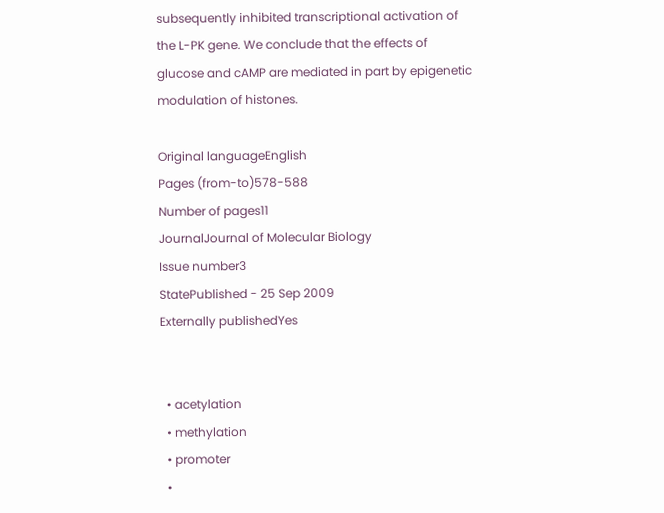subsequently inhibited transcriptional activation of the L-PK gene. We conclude that the effects of glucose and cAMP are mediated in part by epigenetic modulation of histones.

Original languageEnglish
Pages (from-to)578-588
Number of pages11
JournalJournal of Molecular Biology
Issue number3
StatePublished - 25 Sep 2009
Externally publishedYes


  • acetylation
  • methylation
  • promoter
  •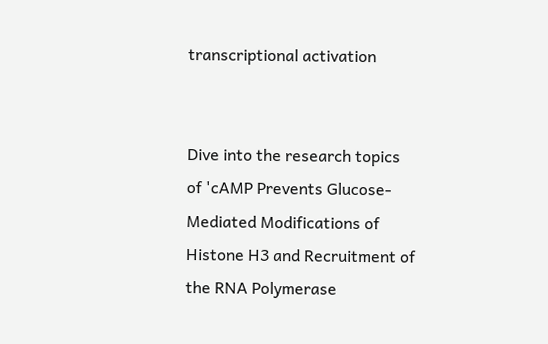transcriptional activation


Dive into the research topics of 'cAMP Prevents Glucose-Mediated Modifications of Histone H3 and Recruitment of the RNA Polymerase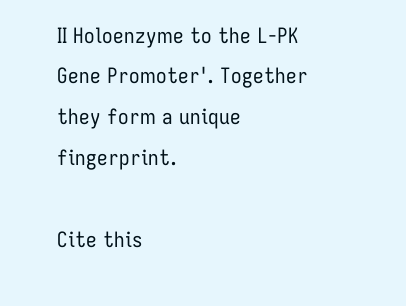II Holoenzyme to the L-PK Gene Promoter'. Together they form a unique fingerprint.

Cite this